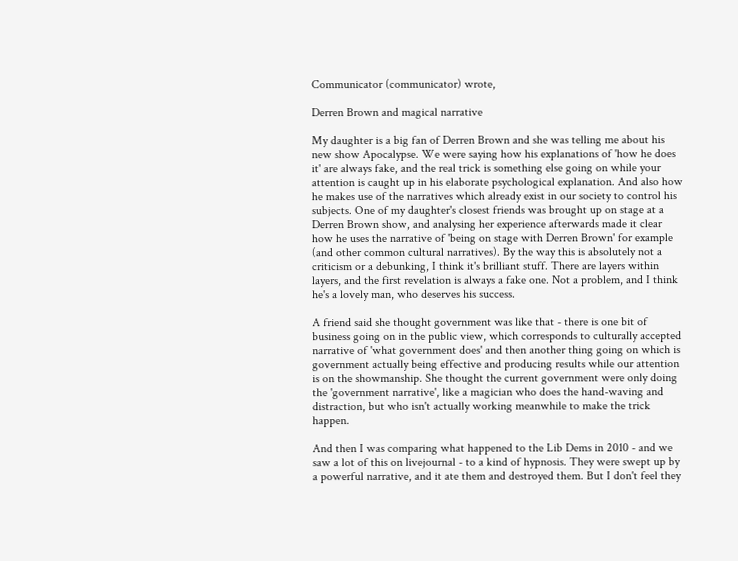Communicator (communicator) wrote,

Derren Brown and magical narrative

My daughter is a big fan of Derren Brown and she was telling me about his new show Apocalypse. We were saying how his explanations of 'how he does it' are always fake, and the real trick is something else going on while your attention is caught up in his elaborate psychological explanation. And also how he makes use of the narratives which already exist in our society to control his subjects. One of my daughter's closest friends was brought up on stage at a Derren Brown show, and analysing her experience afterwards made it clear how he uses the narrative of 'being on stage with Derren Brown' for example (and other common cultural narratives). By the way this is absolutely not a criticism or a debunking, I think it's brilliant stuff. There are layers within layers, and the first revelation is always a fake one. Not a problem, and I think he's a lovely man, who deserves his success.

A friend said she thought government was like that - there is one bit of business going on in the public view, which corresponds to culturally accepted narrative of 'what government does' and then another thing going on which is government actually being effective and producing results while our attention is on the showmanship. She thought the current government were only doing the 'government narrative', like a magician who does the hand-waving and distraction, but who isn't actually working meanwhile to make the trick happen.

And then I was comparing what happened to the Lib Dems in 2010 - and we saw a lot of this on livejournal - to a kind of hypnosis. They were swept up by a powerful narrative, and it ate them and destroyed them. But I don't feel they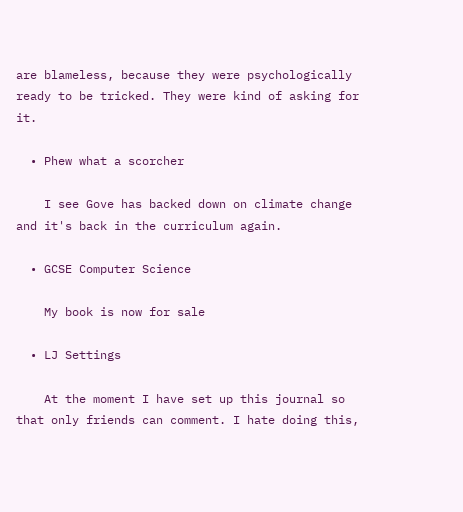are blameless, because they were psychologically ready to be tricked. They were kind of asking for it.

  • Phew what a scorcher

    I see Gove has backed down on climate change and it's back in the curriculum again.

  • GCSE Computer Science

    My book is now for sale

  • LJ Settings

    At the moment I have set up this journal so that only friends can comment. I hate doing this,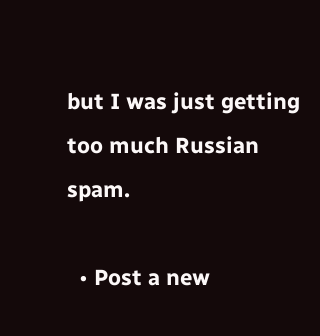but I was just getting too much Russian spam.

  • Post a new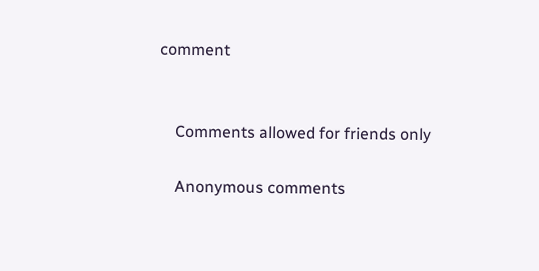comment


    Comments allowed for friends only

    Anonymous comments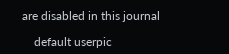are disabled in this journal

    default userpic